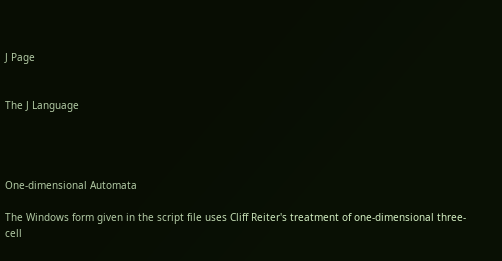J Page


The J Language




One-dimensional Automata

The Windows form given in the script file uses Cliff Reiter's treatment of one-dimensional three-cell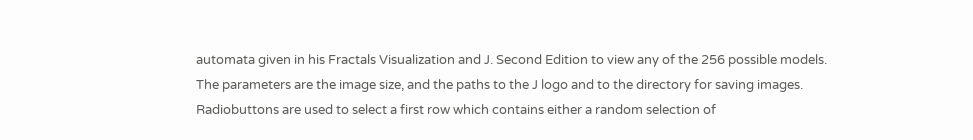automata given in his Fractals Visualization and J. Second Edition to view any of the 256 possible models. The parameters are the image size, and the paths to the J logo and to the directory for saving images. Radiobuttons are used to select a first row which contains either a random selection of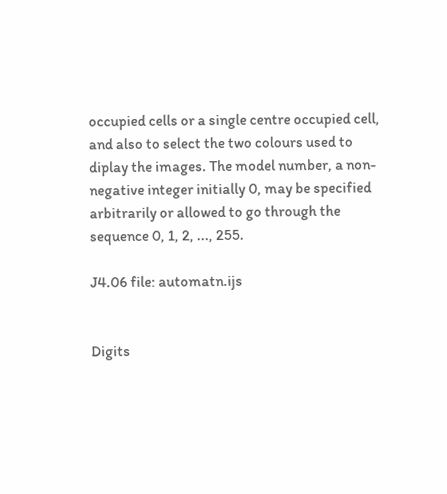occupied cells or a single centre occupied cell, and also to select the two colours used to diplay the images. The model number, a non-negative integer initially 0, may be specified arbitrarily or allowed to go through the sequence 0, 1, 2, ..., 255.

J4.06 file: automatn.ijs


Digits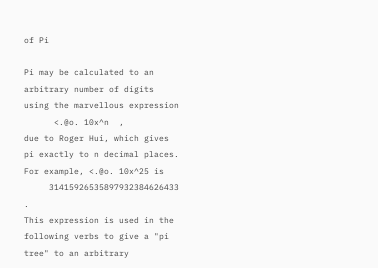of Pi

Pi may be calculated to an arbitrary number of digits using the marvellous expression
      <.@o. 10x^n  ,
due to Roger Hui, which gives pi exactly to n decimal places. For example, <.@o. 10x^25 is
     31415926535897932384626433 .
This expression is used in the following verbs to give a "pi tree" to an arbitrary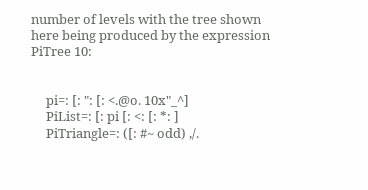number of levels with the tree shown here being produced by the expression PiTree 10:


     pi=: [: ": [: <.@o. 10x"_^]
     PiList=: [: pi [: <: [: *: ]
     PiTriangle=: ([: #~ odd) ,/.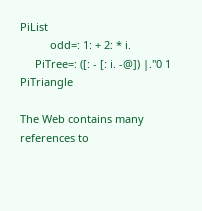PiList
          odd=: 1: + 2: * i.
     PiTree=: ([: - [: i. -@]) |."0 1 PiTriangle

The Web contains many references to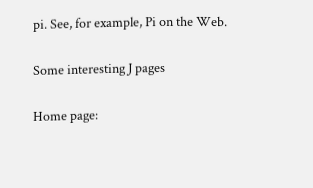pi. See, for example, Pi on the Web.


Some interesting J pages


Home page: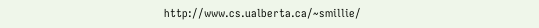http://www.cs.ualberta.ca/~smillie/